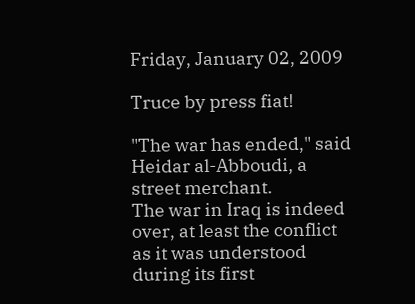Friday, January 02, 2009

Truce by press fiat!

"The war has ended," said Heidar al-Abboudi, a street merchant.
The war in Iraq is indeed over, at least the conflict as it was understood during its first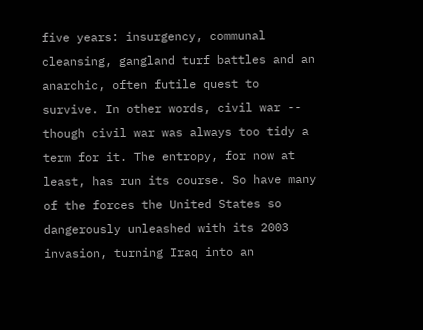five years: insurgency, communal cleansing, gangland turf battles and an anarchic, often futile quest to survive. In other words, civil war -- though civil war was always too tidy a term for it. The entropy, for now at least, has run its course. So have many of the forces the United States so dangerously unleashed with its 2003 invasion, turning Iraq into an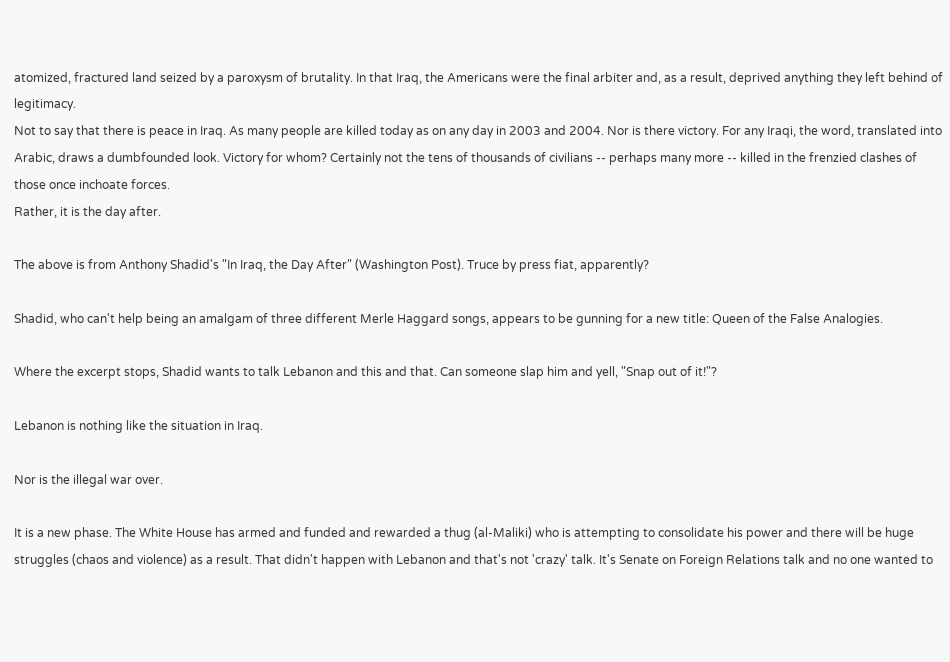atomized, fractured land seized by a paroxysm of brutality. In that Iraq, the Americans were the final arbiter and, as a result, deprived anything they left behind of legitimacy.
Not to say that there is peace in Iraq. As many people are killed today as on any day in 2003 and 2004. Nor is there victory. For any Iraqi, the word, translated into Arabic, draws a dumbfounded look. Victory for whom? Certainly not the tens of thousands of civilians -- perhaps many more -- killed in the frenzied clashes of those once inchoate forces.
Rather, it is the day after.

The above is from Anthony Shadid's "In Iraq, the Day After" (Washington Post). Truce by press fiat, apparently?

Shadid, who can't help being an amalgam of three different Merle Haggard songs, appears to be gunning for a new title: Queen of the False Analogies.

Where the excerpt stops, Shadid wants to talk Lebanon and this and that. Can someone slap him and yell, "Snap out of it!"?

Lebanon is nothing like the situation in Iraq.

Nor is the illegal war over.

It is a new phase. The White House has armed and funded and rewarded a thug (al-Maliki) who is attempting to consolidate his power and there will be huge struggles (chaos and violence) as a result. That didn't happen with Lebanon and that's not 'crazy' talk. It's Senate on Foreign Relations talk and no one wanted to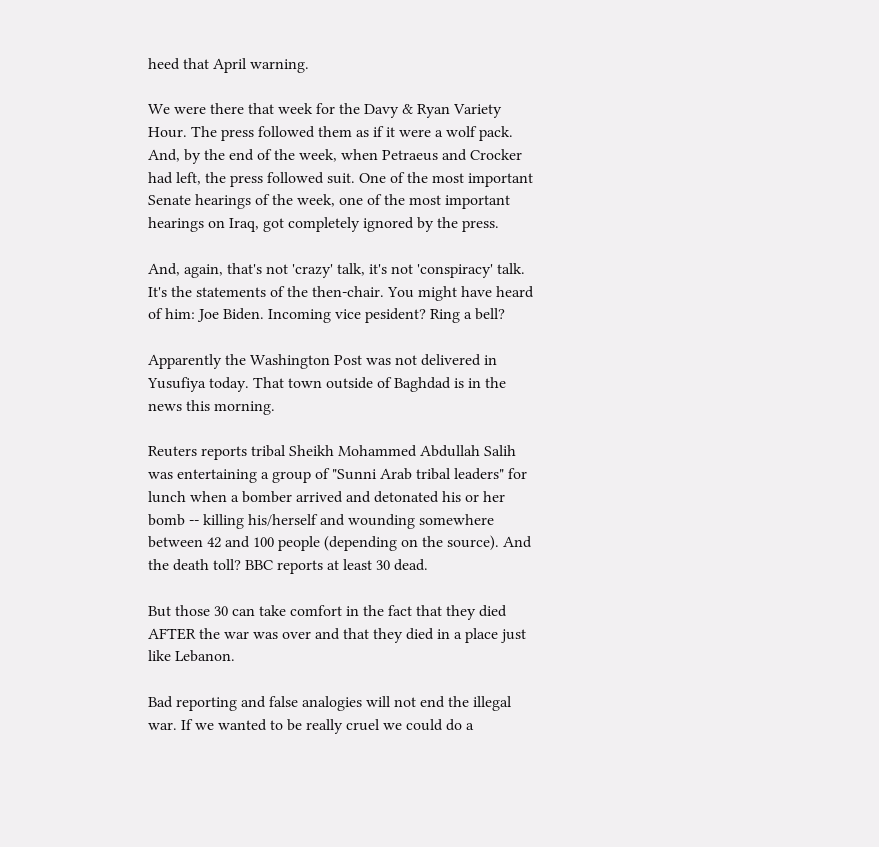heed that April warning.

We were there that week for the Davy & Ryan Variety Hour. The press followed them as if it were a wolf pack. And, by the end of the week, when Petraeus and Crocker had left, the press followed suit. One of the most important Senate hearings of the week, one of the most important hearings on Iraq, got completely ignored by the press.

And, again, that's not 'crazy' talk, it's not 'conspiracy' talk. It's the statements of the then-chair. You might have heard of him: Joe Biden. Incoming vice pesident? Ring a bell?

Apparently the Washington Post was not delivered in Yusufiya today. That town outside of Baghdad is in the news this morning.

Reuters reports tribal Sheikh Mohammed Abdullah Salih was entertaining a group of "Sunni Arab tribal leaders" for lunch when a bomber arrived and detonated his or her bomb -- killing his/herself and wounding somewhere between 42 and 100 people (depending on the source). And the death toll? BBC reports at least 30 dead.

But those 30 can take comfort in the fact that they died AFTER the war was over and that they died in a place just like Lebanon.

Bad reporting and false analogies will not end the illegal war. If we wanted to be really cruel we could do a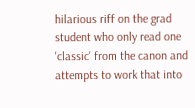hilarious riff on the grad student who only read one 'classic' from the canon and attempts to work that into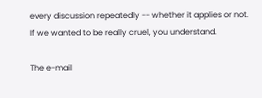every discussion repeatedly -- whether it applies or not. If we wanted to be really cruel, you understand.

The e-mail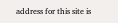address for this site is